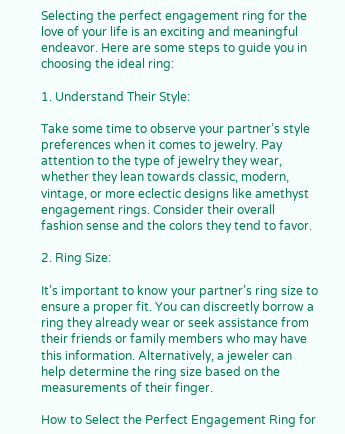Selecting the perfect engagement ring for the love of your life is an exciting and meaningful endeavor. Here are some steps to guide you in choosing the ideal ring:

1. Understand Their Style:

Take some time to observe your partner’s style preferences when it comes to jewelry. Pay attention to the type of jewelry they wear, whether they lean towards classic, modern, vintage, or more eclectic designs like amethyst engagement rings. Consider their overall fashion sense and the colors they tend to favor.

2. Ring Size:

It’s important to know your partner’s ring size to ensure a proper fit. You can discreetly borrow a ring they already wear or seek assistance from their friends or family members who may have this information. Alternatively, a jeweler can help determine the ring size based on the measurements of their finger.

How to Select the Perfect Engagement Ring for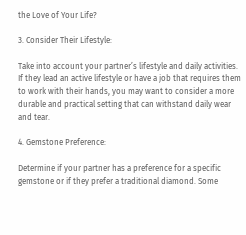the Love of Your Life?

3. Consider Their Lifestyle:

Take into account your partner’s lifestyle and daily activities. If they lead an active lifestyle or have a job that requires them to work with their hands, you may want to consider a more durable and practical setting that can withstand daily wear and tear.

4. Gemstone Preference:

Determine if your partner has a preference for a specific gemstone or if they prefer a traditional diamond. Some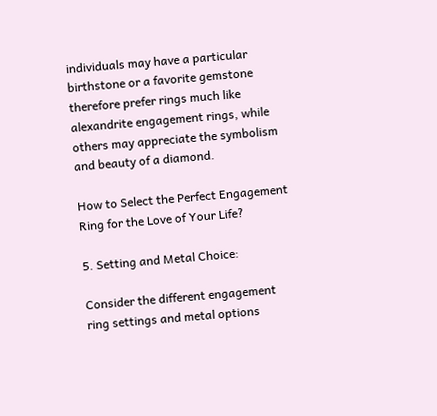individuals may have a particular birthstone or a favorite gemstone therefore prefer rings much like alexandrite engagement rings, while others may appreciate the symbolism and beauty of a diamond.

How to Select the Perfect Engagement Ring for the Love of Your Life?

5. Setting and Metal Choice:

Consider the different engagement ring settings and metal options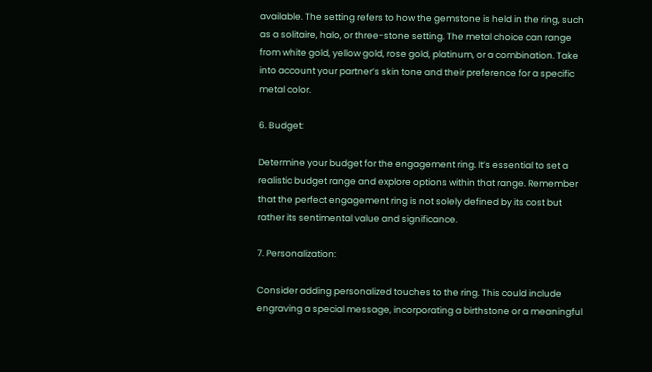available. The setting refers to how the gemstone is held in the ring, such as a solitaire, halo, or three-stone setting. The metal choice can range from white gold, yellow gold, rose gold, platinum, or a combination. Take into account your partner’s skin tone and their preference for a specific metal color.

6. Budget:

Determine your budget for the engagement ring. It’s essential to set a realistic budget range and explore options within that range. Remember that the perfect engagement ring is not solely defined by its cost but rather its sentimental value and significance.

7. Personalization:

Consider adding personalized touches to the ring. This could include engraving a special message, incorporating a birthstone or a meaningful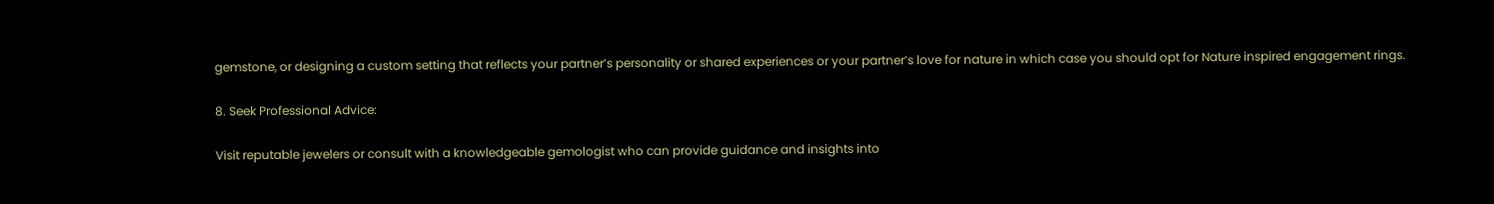gemstone, or designing a custom setting that reflects your partner’s personality or shared experiences or your partner’s love for nature in which case you should opt for Nature inspired engagement rings.

8. Seek Professional Advice:

Visit reputable jewelers or consult with a knowledgeable gemologist who can provide guidance and insights into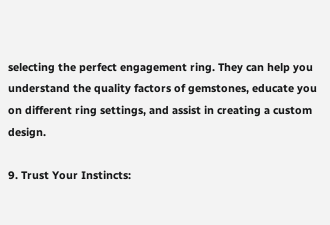selecting the perfect engagement ring. They can help you understand the quality factors of gemstones, educate you on different ring settings, and assist in creating a custom design.

9. Trust Your Instincts: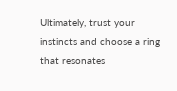Ultimately, trust your instincts and choose a ring that resonates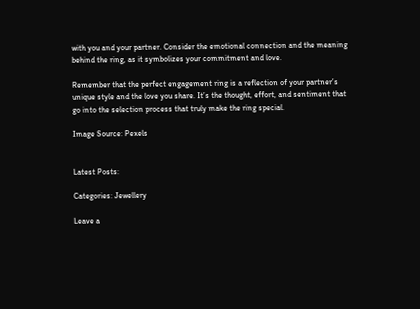with you and your partner. Consider the emotional connection and the meaning behind the ring, as it symbolizes your commitment and love.

Remember that the perfect engagement ring is a reflection of your partner’s unique style and the love you share. It’s the thought, effort, and sentiment that go into the selection process that truly make the ring special.

Image Source: Pexels


Latest Posts:

Categories: Jewellery

Leave a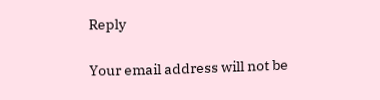Reply

Your email address will not be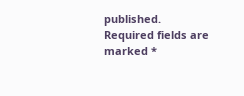published. Required fields are marked *